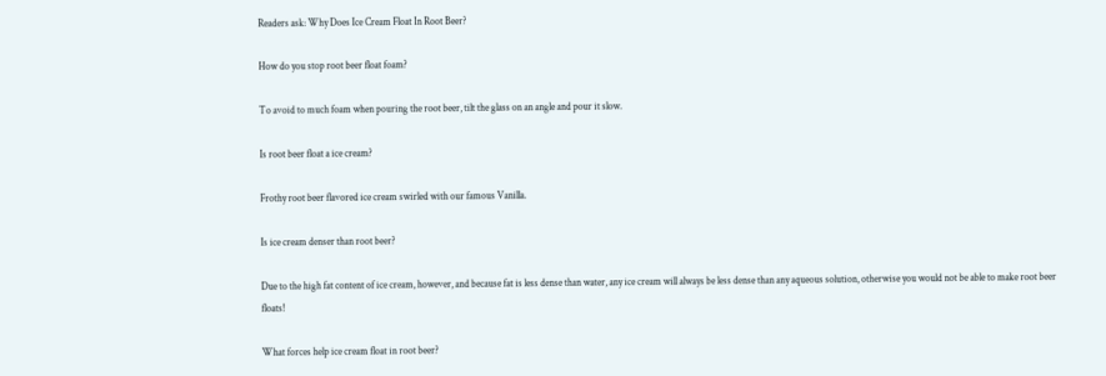Readers ask: Why Does Ice Cream Float In Root Beer?

How do you stop root beer float foam?

To avoid to much foam when pouring the root beer, tilt the glass on an angle and pour it slow.

Is root beer float a ice cream?

Frothy root beer flavored ice cream swirled with our famous Vanilla.

Is ice cream denser than root beer?

Due to the high fat content of ice cream, however, and because fat is less dense than water, any ice cream will always be less dense than any aqueous solution, otherwise you would not be able to make root beer floats!

What forces help ice cream float in root beer?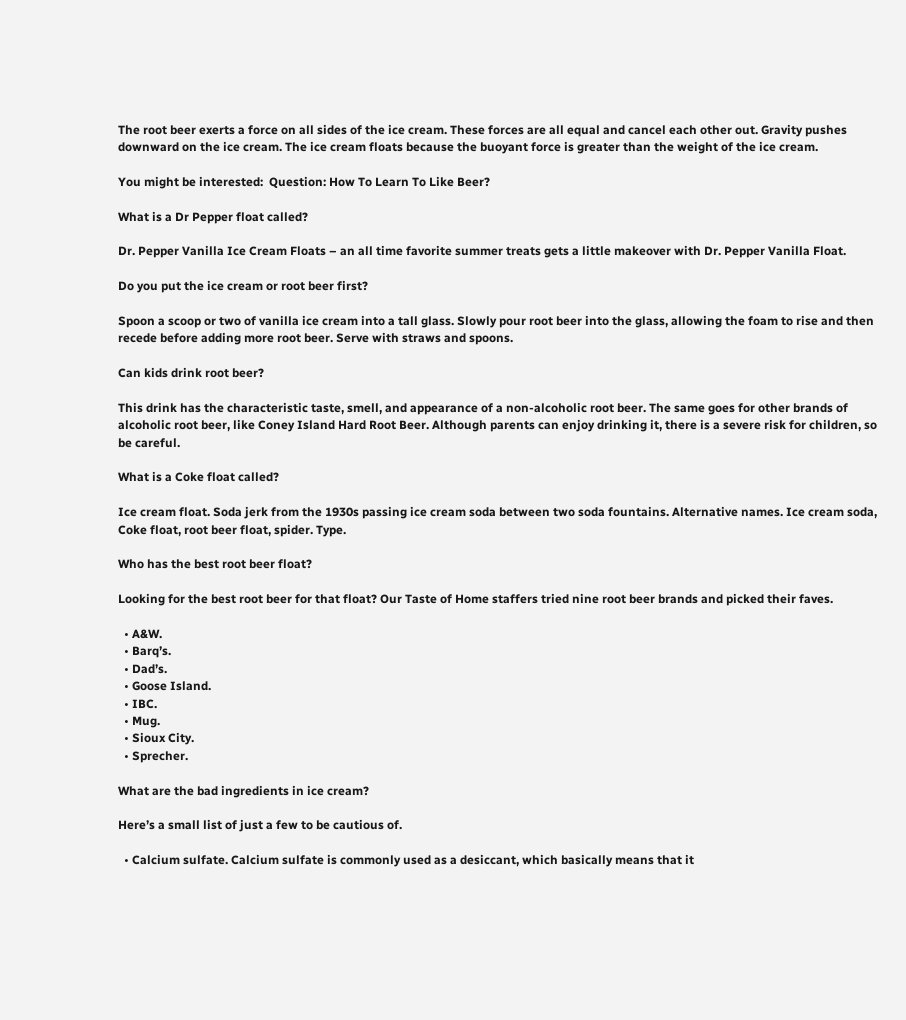The root beer exerts a force on all sides of the ice cream. These forces are all equal and cancel each other out. Gravity pushes downward on the ice cream. The ice cream floats because the buoyant force is greater than the weight of the ice cream.

You might be interested:  Question: How To Learn To Like Beer?

What is a Dr Pepper float called?

Dr. Pepper Vanilla Ice Cream Floats – an all time favorite summer treats gets a little makeover with Dr. Pepper Vanilla Float.

Do you put the ice cream or root beer first?

Spoon a scoop or two of vanilla ice cream into a tall glass. Slowly pour root beer into the glass, allowing the foam to rise and then recede before adding more root beer. Serve with straws and spoons.

Can kids drink root beer?

This drink has the characteristic taste, smell, and appearance of a non-alcoholic root beer. The same goes for other brands of alcoholic root beer, like Coney Island Hard Root Beer. Although parents can enjoy drinking it, there is a severe risk for children, so be careful.

What is a Coke float called?

Ice cream float. Soda jerk from the 1930s passing ice cream soda between two soda fountains. Alternative names. Ice cream soda, Coke float, root beer float, spider. Type.

Who has the best root beer float?

Looking for the best root beer for that float? Our Taste of Home staffers tried nine root beer brands and picked their faves.

  • A&W.
  • Barq’s.
  • Dad’s.
  • Goose Island.
  • IBC.
  • Mug.
  • Sioux City.
  • Sprecher.

What are the bad ingredients in ice cream?

Here’s a small list of just a few to be cautious of.

  • Calcium sulfate. Calcium sulfate is commonly used as a desiccant, which basically means that it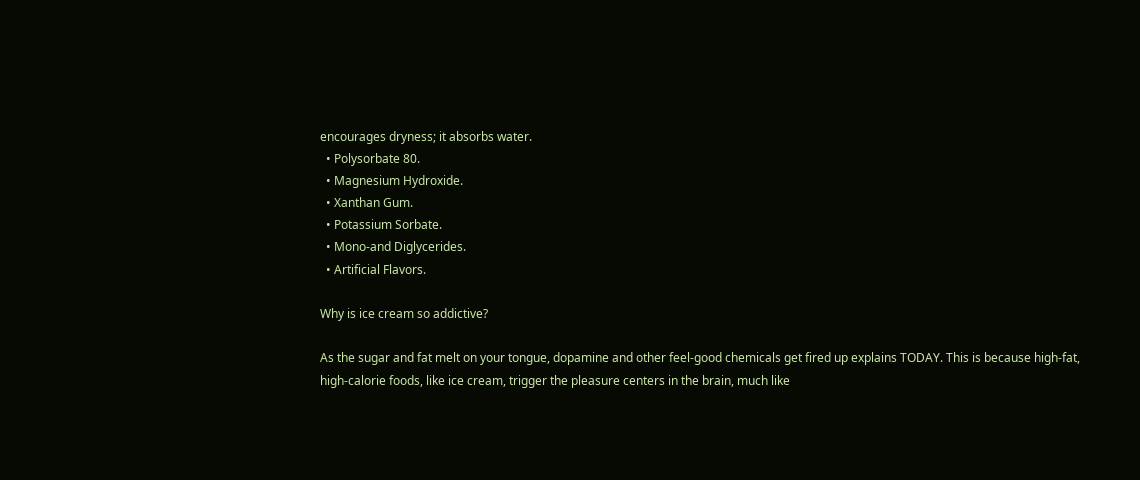encourages dryness; it absorbs water.
  • Polysorbate 80.
  • Magnesium Hydroxide.
  • Xanthan Gum.
  • Potassium Sorbate.
  • Mono-and Diglycerides.
  • Artificial Flavors.

Why is ice cream so addictive?

As the sugar and fat melt on your tongue, dopamine and other feel-good chemicals get fired up explains TODAY. This is because high-fat, high-calorie foods, like ice cream, trigger the pleasure centers in the brain, much like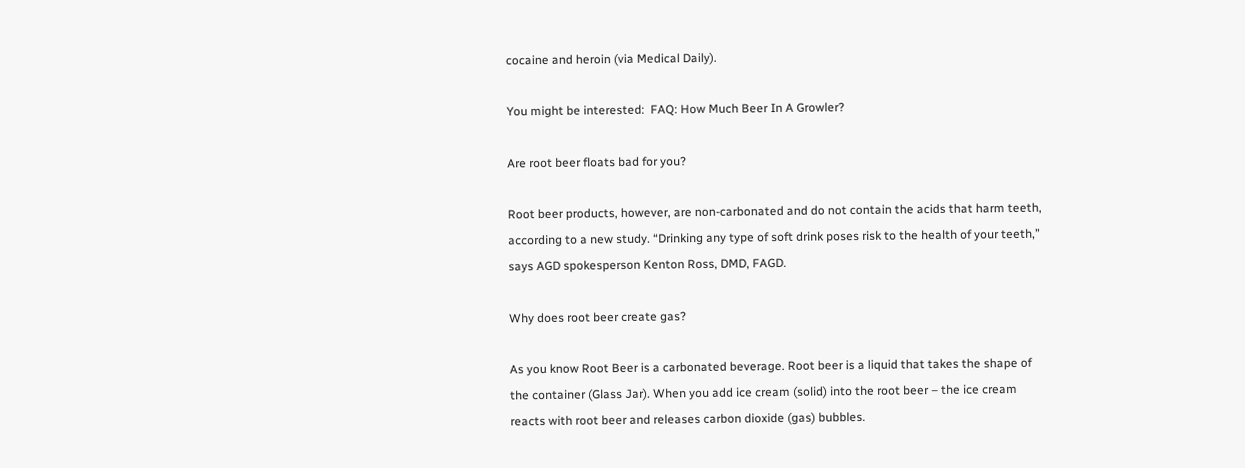cocaine and heroin (via Medical Daily).

You might be interested:  FAQ: How Much Beer In A Growler?

Are root beer floats bad for you?

Root beer products, however, are non-carbonated and do not contain the acids that harm teeth, according to a new study. “Drinking any type of soft drink poses risk to the health of your teeth,” says AGD spokesperson Kenton Ross, DMD, FAGD.

Why does root beer create gas?

As you know Root Beer is a carbonated beverage. Root beer is a liquid that takes the shape of the container (Glass Jar). When you add ice cream (solid) into the root beer – the ice cream reacts with root beer and releases carbon dioxide (gas) bubbles.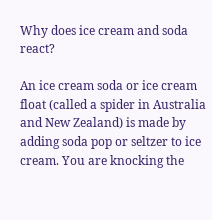Why does ice cream and soda react?

An ice cream soda or ice cream float (called a spider in Australia and New Zealand) is made by adding soda pop or seltzer to ice cream. You are knocking the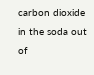carbon dioxide in the soda out of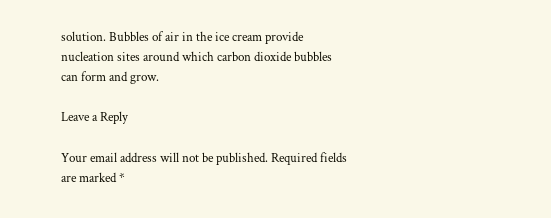solution. Bubbles of air in the ice cream provide nucleation sites around which carbon dioxide bubbles can form and grow.

Leave a Reply

Your email address will not be published. Required fields are marked *